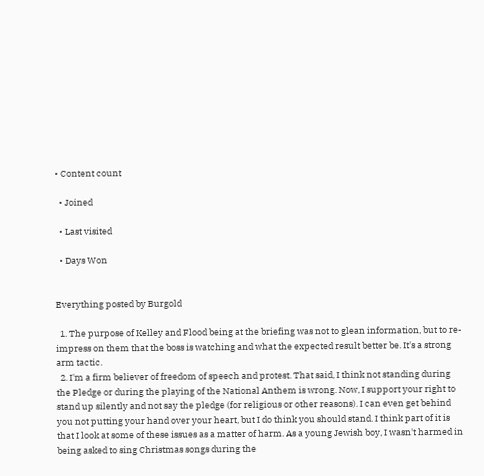• Content count

  • Joined

  • Last visited

  • Days Won


Everything posted by Burgold

  1. The purpose of Kelley and Flood being at the briefing was not to glean information, but to re-impress on them that the boss is watching and what the expected result better be. It's a strong arm tactic.
  2. I'm a firm believer of freedom of speech and protest. That said, I think not standing during the Pledge or during the playing of the National Anthem is wrong. Now, I support your right to stand up silently and not say the pledge (for religious or other reasons). I can even get behind you not putting your hand over your heart, but I do think you should stand. I think part of it is that I look at some of these issues as a matter of harm. As a young Jewish boy, I wasn't harmed in being asked to sing Christmas songs during the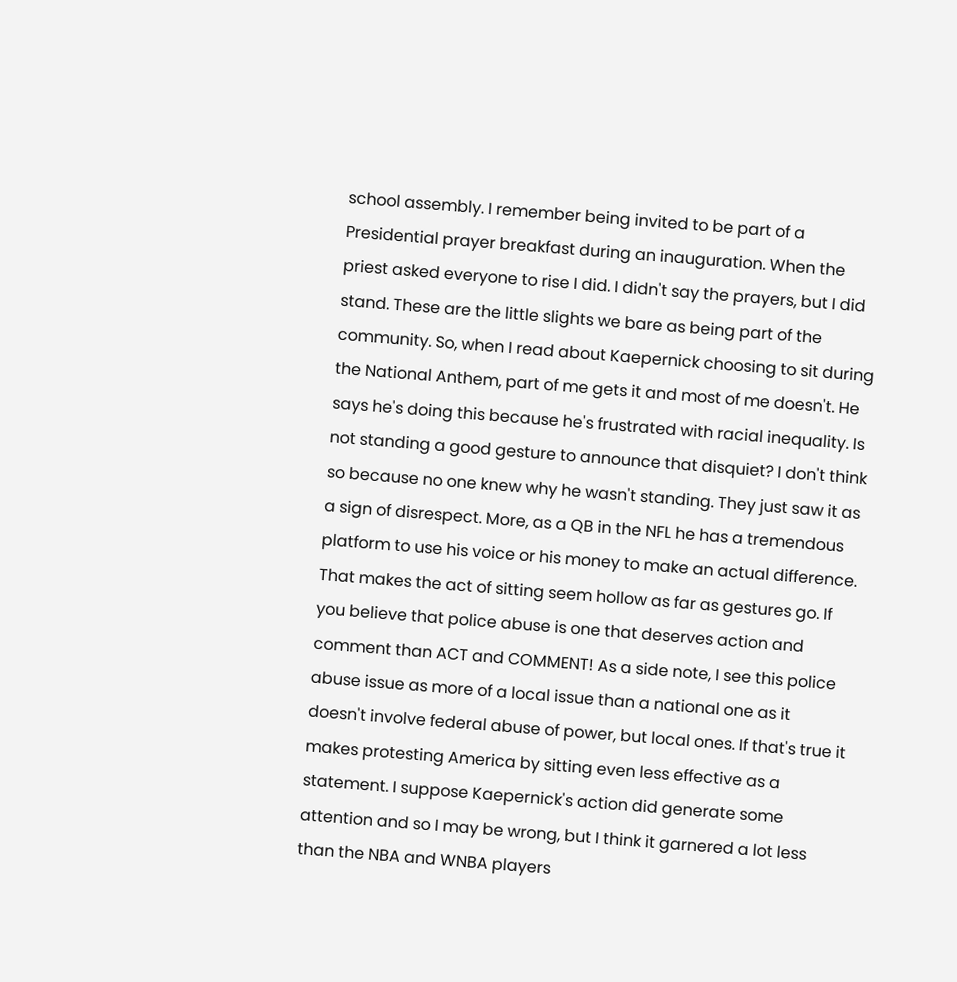school assembly. I remember being invited to be part of a Presidential prayer breakfast during an inauguration. When the priest asked everyone to rise I did. I didn't say the prayers, but I did stand. These are the little slights we bare as being part of the community. So, when I read about Kaepernick choosing to sit during the National Anthem, part of me gets it and most of me doesn't. He says he's doing this because he's frustrated with racial inequality. Is not standing a good gesture to announce that disquiet? I don't think so because no one knew why he wasn't standing. They just saw it as a sign of disrespect. More, as a QB in the NFL he has a tremendous platform to use his voice or his money to make an actual difference. That makes the act of sitting seem hollow as far as gestures go. If you believe that police abuse is one that deserves action and comment than ACT and COMMENT! As a side note, I see this police abuse issue as more of a local issue than a national one as it doesn't involve federal abuse of power, but local ones. If that's true it makes protesting America by sitting even less effective as a statement. I suppose Kaepernick's action did generate some attention and so I may be wrong, but I think it garnered a lot less than the NBA and WNBA players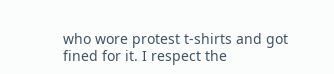who wore protest t-shirts and got fined for it. I respect the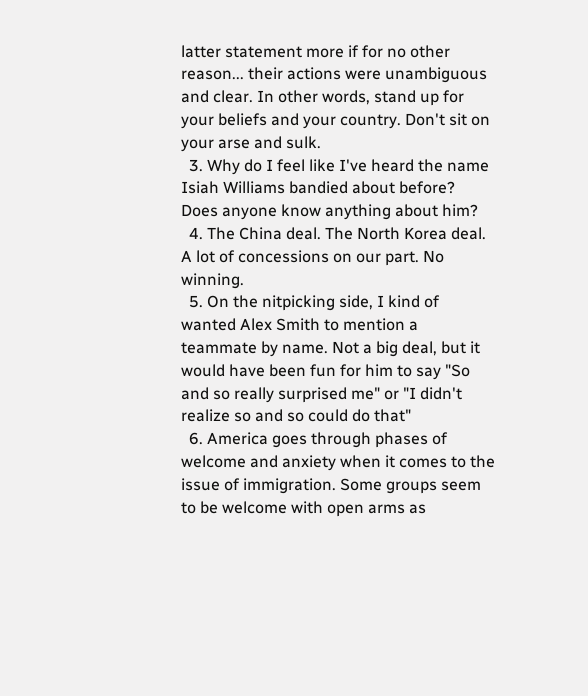latter statement more if for no other reason... their actions were unambiguous and clear. In other words, stand up for your beliefs and your country. Don't sit on your arse and sulk.
  3. Why do I feel like I've heard the name Isiah Williams bandied about before? Does anyone know anything about him?
  4. The China deal. The North Korea deal. A lot of concessions on our part. No winning.
  5. On the nitpicking side, I kind of wanted Alex Smith to mention a teammate by name. Not a big deal, but it would have been fun for him to say "So and so really surprised me" or "I didn't realize so and so could do that"
  6. America goes through phases of welcome and anxiety when it comes to the issue of immigration. Some groups seem to be welcome with open arms as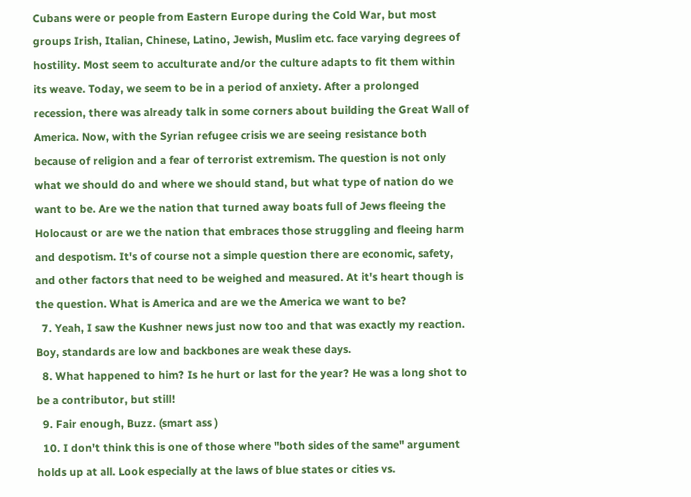Cubans were or people from Eastern Europe during the Cold War, but most groups Irish, Italian, Chinese, Latino, Jewish, Muslim etc. face varying degrees of hostility. Most seem to acculturate and/or the culture adapts to fit them within its weave. Today, we seem to be in a period of anxiety. After a prolonged recession, there was already talk in some corners about building the Great Wall of America. Now, with the Syrian refugee crisis we are seeing resistance both because of religion and a fear of terrorist extremism. The question is not only what we should do and where we should stand, but what type of nation do we want to be. Are we the nation that turned away boats full of Jews fleeing the Holocaust or are we the nation that embraces those struggling and fleeing harm and despotism. It's of course not a simple question there are economic, safety, and other factors that need to be weighed and measured. At it's heart though is the question. What is America and are we the America we want to be?
  7. Yeah, I saw the Kushner news just now too and that was exactly my reaction. Boy, standards are low and backbones are weak these days.
  8. What happened to him? Is he hurt or last for the year? He was a long shot to be a contributor, but still!
  9. Fair enough, Buzz. (smart ass )
  10. I don't think this is one of those where "both sides of the same" argument holds up at all. Look especially at the laws of blue states or cities vs.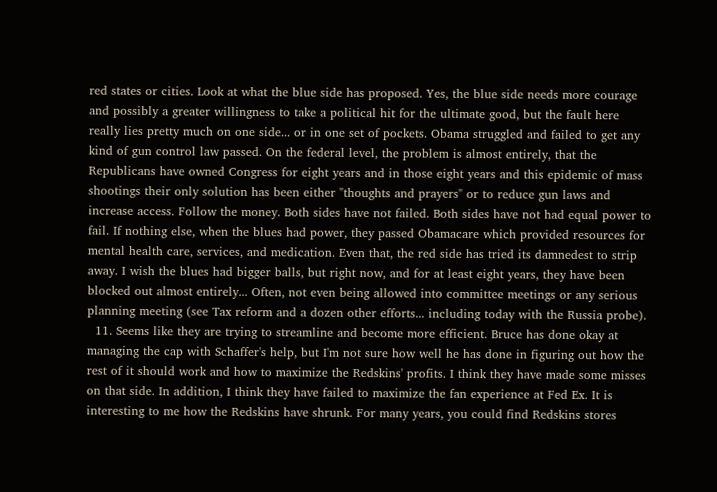red states or cities. Look at what the blue side has proposed. Yes, the blue side needs more courage and possibly a greater willingness to take a political hit for the ultimate good, but the fault here really lies pretty much on one side... or in one set of pockets. Obama struggled and failed to get any kind of gun control law passed. On the federal level, the problem is almost entirely, that the Republicans have owned Congress for eight years and in those eight years and this epidemic of mass shootings their only solution has been either "thoughts and prayers" or to reduce gun laws and increase access. Follow the money. Both sides have not failed. Both sides have not had equal power to fail. If nothing else, when the blues had power, they passed Obamacare which provided resources for mental health care, services, and medication. Even that, the red side has tried its damnedest to strip away. I wish the blues had bigger balls, but right now, and for at least eight years, they have been blocked out almost entirely... Often, not even being allowed into committee meetings or any serious planning meeting (see Tax reform and a dozen other efforts... including today with the Russia probe).
  11. Seems like they are trying to streamline and become more efficient. Bruce has done okay at managing the cap with Schaffer's help, but I'm not sure how well he has done in figuring out how the rest of it should work and how to maximize the Redskins' profits. I think they have made some misses on that side. In addition, I think they have failed to maximize the fan experience at Fed Ex. It is interesting to me how the Redskins have shrunk. For many years, you could find Redskins stores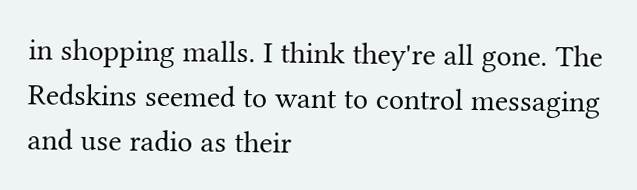in shopping malls. I think they're all gone. The Redskins seemed to want to control messaging and use radio as their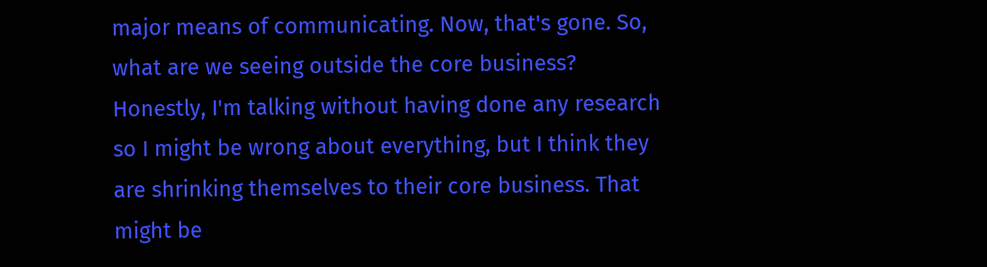major means of communicating. Now, that's gone. So, what are we seeing outside the core business? Honestly, I'm talking without having done any research so I might be wrong about everything, but I think they are shrinking themselves to their core business. That might be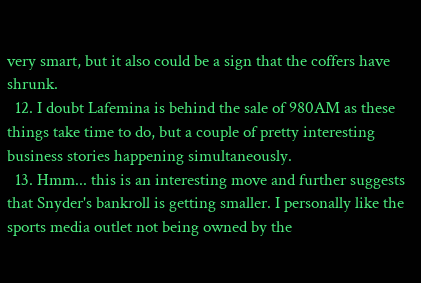very smart, but it also could be a sign that the coffers have shrunk.
  12. I doubt Lafemina is behind the sale of 980AM as these things take time to do, but a couple of pretty interesting business stories happening simultaneously.
  13. Hmm... this is an interesting move and further suggests that Snyder's bankroll is getting smaller. I personally like the sports media outlet not being owned by the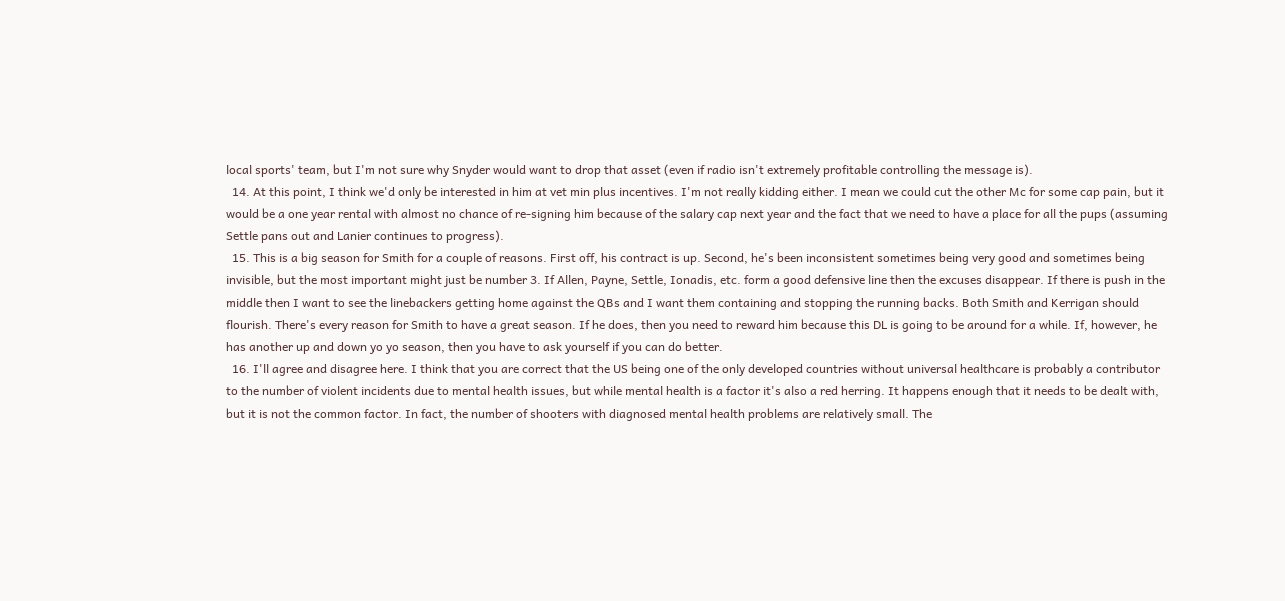local sports' team, but I'm not sure why Snyder would want to drop that asset (even if radio isn't extremely profitable controlling the message is).
  14. At this point, I think we'd only be interested in him at vet min plus incentives. I'm not really kidding either. I mean we could cut the other Mc for some cap pain, but it would be a one year rental with almost no chance of re-signing him because of the salary cap next year and the fact that we need to have a place for all the pups (assuming Settle pans out and Lanier continues to progress).
  15. This is a big season for Smith for a couple of reasons. First off, his contract is up. Second, he's been inconsistent sometimes being very good and sometimes being invisible, but the most important might just be number 3. If Allen, Payne, Settle, Ionadis, etc. form a good defensive line then the excuses disappear. If there is push in the middle then I want to see the linebackers getting home against the QBs and I want them containing and stopping the running backs. Both Smith and Kerrigan should flourish. There's every reason for Smith to have a great season. If he does, then you need to reward him because this DL is going to be around for a while. If, however, he has another up and down yo yo season, then you have to ask yourself if you can do better.
  16. I'll agree and disagree here. I think that you are correct that the US being one of the only developed countries without universal healthcare is probably a contributor to the number of violent incidents due to mental health issues, but while mental health is a factor it's also a red herring. It happens enough that it needs to be dealt with, but it is not the common factor. In fact, the number of shooters with diagnosed mental health problems are relatively small. The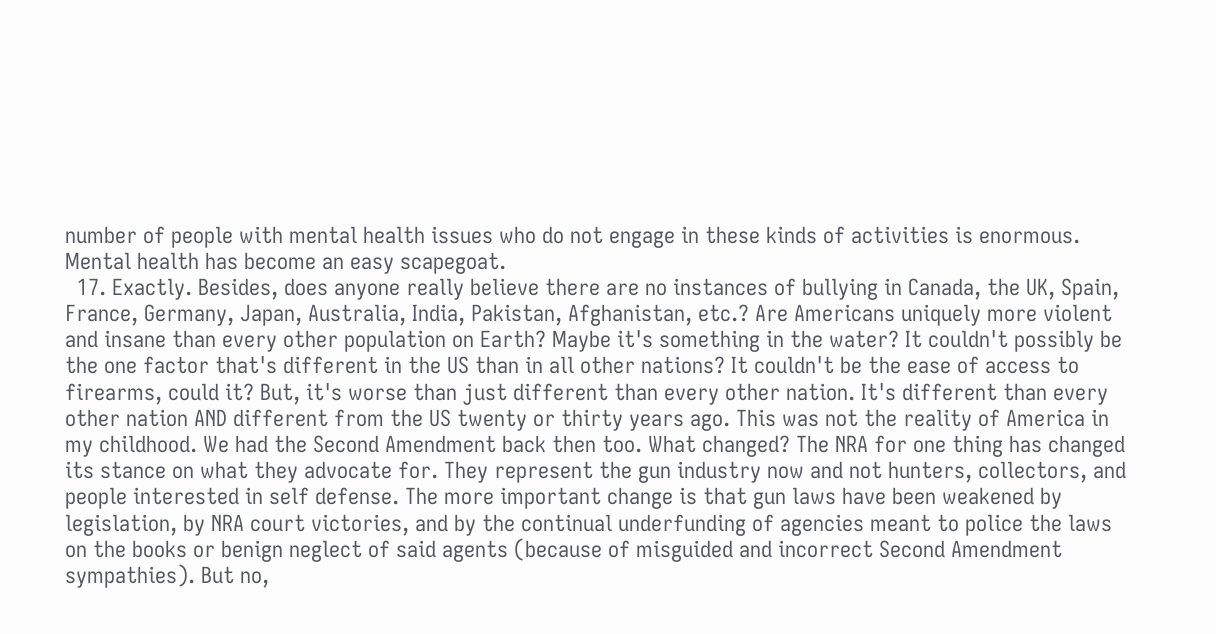number of people with mental health issues who do not engage in these kinds of activities is enormous. Mental health has become an easy scapegoat.
  17. Exactly. Besides, does anyone really believe there are no instances of bullying in Canada, the UK, Spain, France, Germany, Japan, Australia, India, Pakistan, Afghanistan, etc.? Are Americans uniquely more violent and insane than every other population on Earth? Maybe it's something in the water? It couldn't possibly be the one factor that's different in the US than in all other nations? It couldn't be the ease of access to firearms, could it? But, it's worse than just different than every other nation. It's different than every other nation AND different from the US twenty or thirty years ago. This was not the reality of America in my childhood. We had the Second Amendment back then too. What changed? The NRA for one thing has changed its stance on what they advocate for. They represent the gun industry now and not hunters, collectors, and people interested in self defense. The more important change is that gun laws have been weakened by legislation, by NRA court victories, and by the continual underfunding of agencies meant to police the laws on the books or benign neglect of said agents (because of misguided and incorrect Second Amendment sympathies). But no,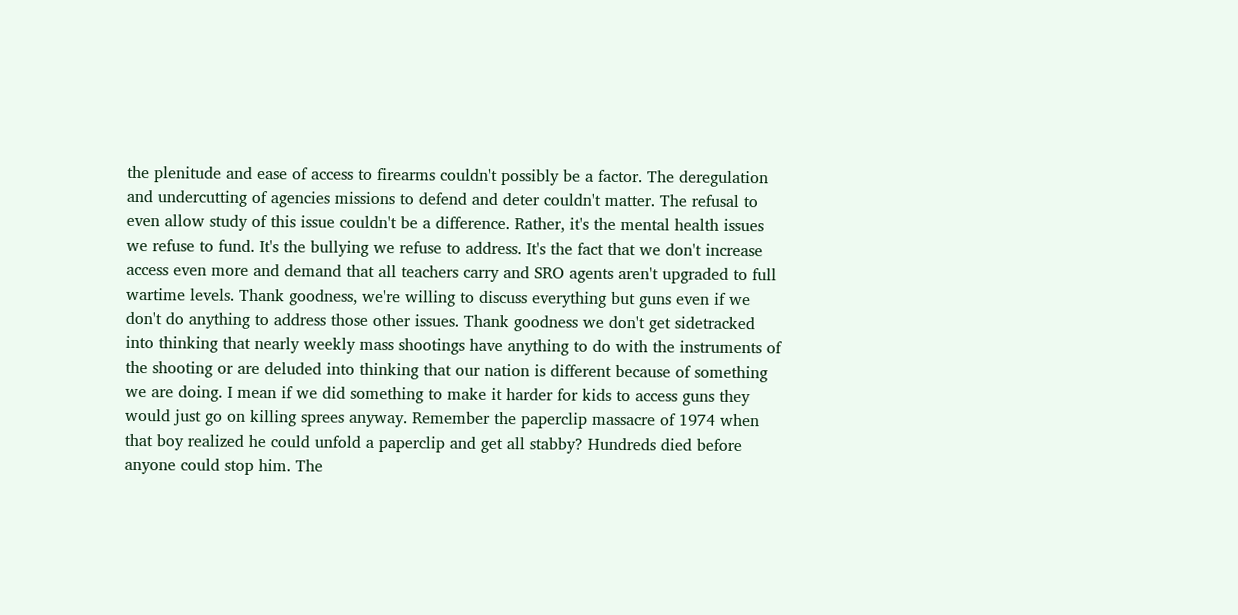the plenitude and ease of access to firearms couldn't possibly be a factor. The deregulation and undercutting of agencies missions to defend and deter couldn't matter. The refusal to even allow study of this issue couldn't be a difference. Rather, it's the mental health issues we refuse to fund. It's the bullying we refuse to address. It's the fact that we don't increase access even more and demand that all teachers carry and SRO agents aren't upgraded to full wartime levels. Thank goodness, we're willing to discuss everything but guns even if we don't do anything to address those other issues. Thank goodness we don't get sidetracked into thinking that nearly weekly mass shootings have anything to do with the instruments of the shooting or are deluded into thinking that our nation is different because of something we are doing. I mean if we did something to make it harder for kids to access guns they would just go on killing sprees anyway. Remember the paperclip massacre of 1974 when that boy realized he could unfold a paperclip and get all stabby? Hundreds died before anyone could stop him. The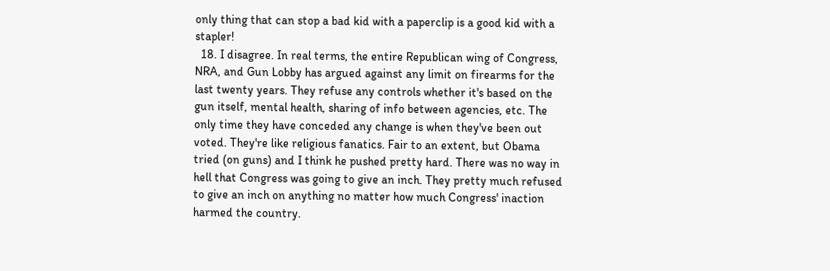only thing that can stop a bad kid with a paperclip is a good kid with a stapler!
  18. I disagree. In real terms, the entire Republican wing of Congress, NRA, and Gun Lobby has argued against any limit on firearms for the last twenty years. They refuse any controls whether it's based on the gun itself, mental health, sharing of info between agencies, etc. The only time they have conceded any change is when they've been out voted. They're like religious fanatics. Fair to an extent, but Obama tried (on guns) and I think he pushed pretty hard. There was no way in hell that Congress was going to give an inch. They pretty much refused to give an inch on anything no matter how much Congress' inaction harmed the country.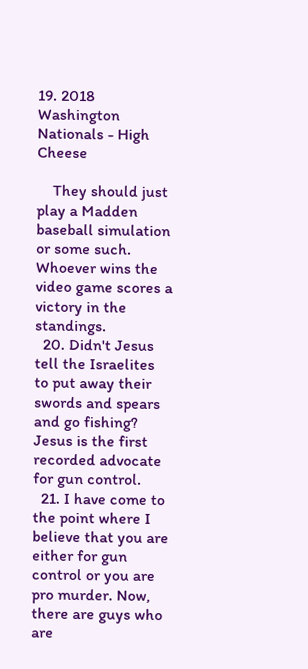19. 2018 Washington Nationals - High Cheese

    They should just play a Madden baseball simulation or some such. Whoever wins the video game scores a victory in the standings.
  20. Didn't Jesus tell the Israelites to put away their swords and spears and go fishing? Jesus is the first recorded advocate for gun control.
  21. I have come to the point where I believe that you are either for gun control or you are pro murder. Now, there are guys who are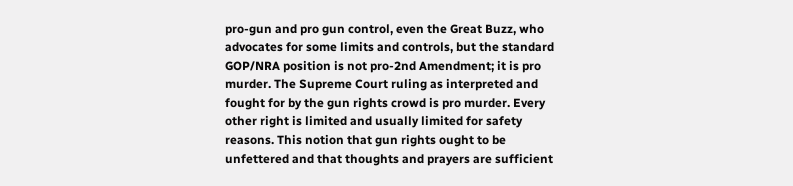pro-gun and pro gun control, even the Great Buzz, who advocates for some limits and controls, but the standard GOP/NRA position is not pro-2nd Amendment; it is pro murder. The Supreme Court ruling as interpreted and fought for by the gun rights crowd is pro murder. Every other right is limited and usually limited for safety reasons. This notion that gun rights ought to be unfettered and that thoughts and prayers are sufficient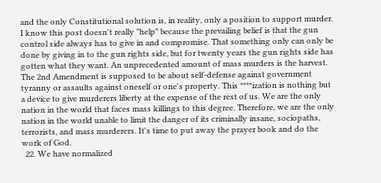and the only Constitutional solution is, in reality, only a position to support murder. I know this post doesn't really "help" because the prevailing belief is that the gun control side always has to give in and compromise. That something only can only be done by giving in to the gun rights side, but for twenty years the gun rights side has gotten what they want. An unprecedented amount of mass murders is the harvest. The 2nd Amendment is supposed to be about self-defense against government tyranny or assaults against oneself or one's property. This ****ization is nothing but a device to give murderers liberty at the expense of the rest of us. We are the only nation in the world that faces mass killings to this degree. Therefore, we are the only nation in the world unable to limit the danger of its criminally insane, sociopaths, terrorists, and mass murderers. It's time to put away the prayer book and do the work of God.
  22. We have normalized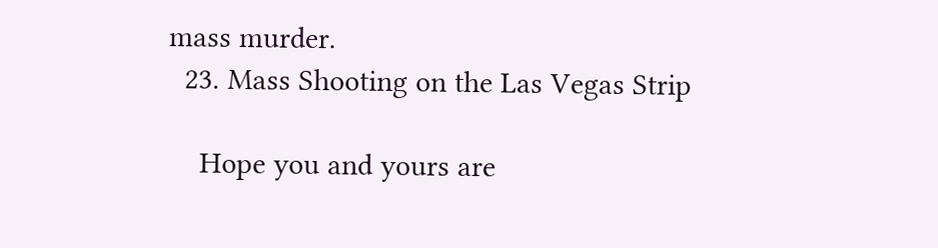mass murder.
  23. Mass Shooting on the Las Vegas Strip

    Hope you and yours are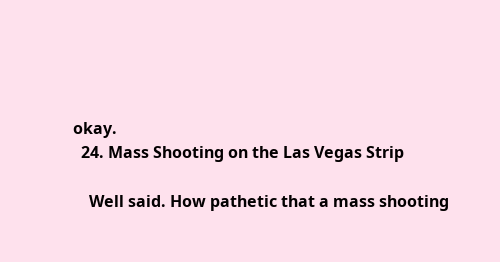okay.
  24. Mass Shooting on the Las Vegas Strip

    Well said. How pathetic that a mass shooting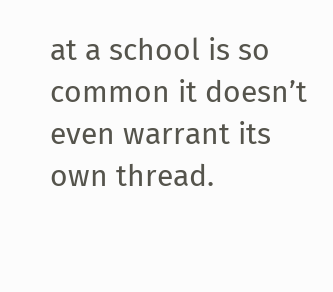at a school is so common it doesn’t even warrant its own thread.